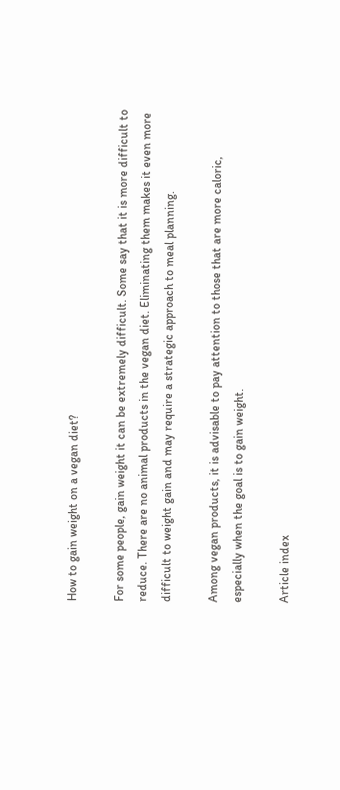How to gain weight on a vegan diet?

For some people, gain weight it can be extremely difficult. Some say that it is more difficult to reduce. There are no animal products in the vegan diet. Eliminating them makes it even more difficult to weight gain and may require a strategic approach to meal planning.

Among vegan products, it is advisable to pay attention to those that are more caloric, especially when the goal is to gain weight.

Article index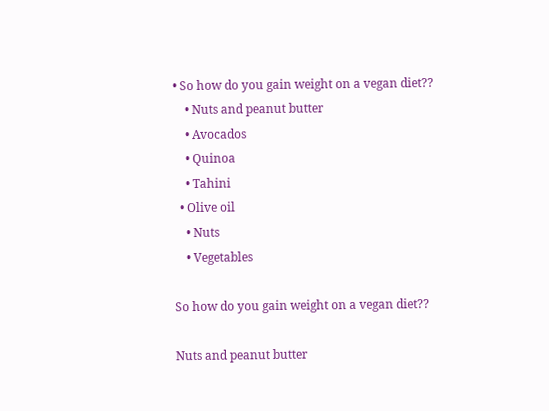• So how do you gain weight on a vegan diet??
    • Nuts and peanut butter
    • Avocados
    • Quinoa
    • Tahini
  • Olive oil
    • Nuts
    • Vegetables

So how do you gain weight on a vegan diet??

Nuts and peanut butter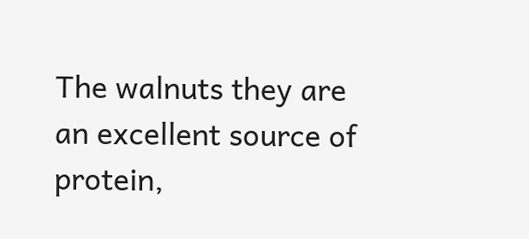The walnuts they are an excellent source of protein,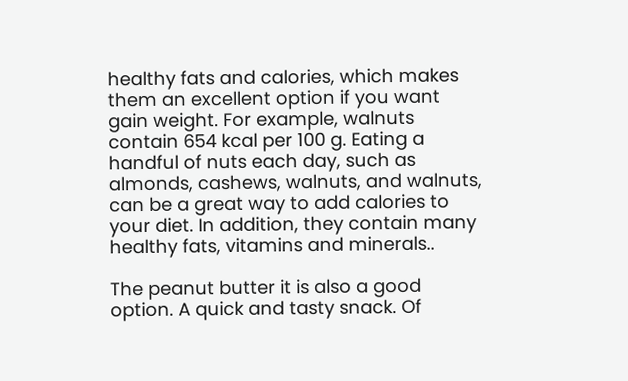healthy fats and calories, which makes them an excellent option if you want gain weight. For example, walnuts contain 654 kcal per 100 g. Eating a handful of nuts each day, such as almonds, cashews, walnuts, and walnuts, can be a great way to add calories to your diet. In addition, they contain many healthy fats, vitamins and minerals..

The peanut butter it is also a good option. A quick and tasty snack. Of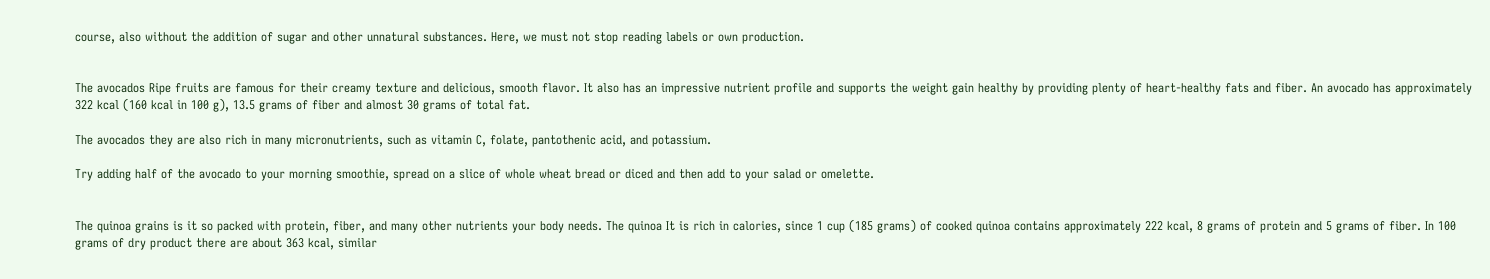course, also without the addition of sugar and other unnatural substances. Here, we must not stop reading labels or own production.


The avocados Ripe fruits are famous for their creamy texture and delicious, smooth flavor. It also has an impressive nutrient profile and supports the weight gain healthy by providing plenty of heart-healthy fats and fiber. An avocado has approximately 322 kcal (160 kcal in 100 g), 13.5 grams of fiber and almost 30 grams of total fat.

The avocados they are also rich in many micronutrients, such as vitamin C, folate, pantothenic acid, and potassium.

Try adding half of the avocado to your morning smoothie, spread on a slice of whole wheat bread or diced and then add to your salad or omelette.


The quinoa grains is it so packed with protein, fiber, and many other nutrients your body needs. The quinoa It is rich in calories, since 1 cup (185 grams) of cooked quinoa contains approximately 222 kcal, 8 grams of protein and 5 grams of fiber. In 100 grams of dry product there are about 363 kcal, similar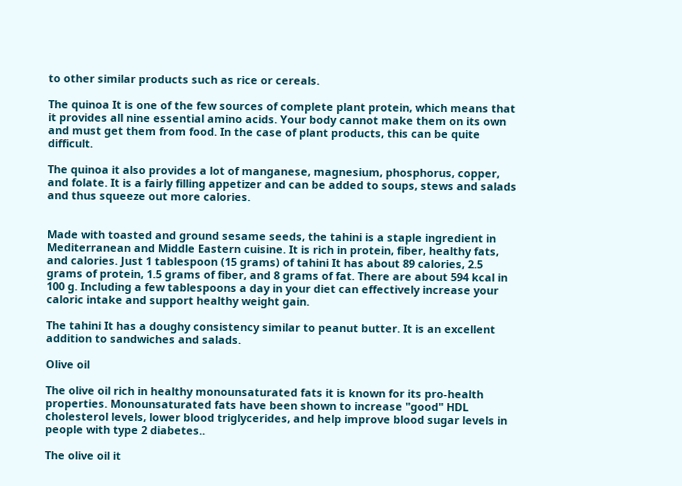to other similar products such as rice or cereals.

The quinoa It is one of the few sources of complete plant protein, which means that it provides all nine essential amino acids. Your body cannot make them on its own and must get them from food. In the case of plant products, this can be quite difficult.

The quinoa it also provides a lot of manganese, magnesium, phosphorus, copper, and folate. It is a fairly filling appetizer and can be added to soups, stews and salads and thus squeeze out more calories.


Made with toasted and ground sesame seeds, the tahini is a staple ingredient in Mediterranean and Middle Eastern cuisine. It is rich in protein, fiber, healthy fats, and calories. Just 1 tablespoon (15 grams) of tahini It has about 89 calories, 2.5 grams of protein, 1.5 grams of fiber, and 8 grams of fat. There are about 594 kcal in 100 g. Including a few tablespoons a day in your diet can effectively increase your caloric intake and support healthy weight gain.

The tahini It has a doughy consistency similar to peanut butter. It is an excellent addition to sandwiches and salads.

Olive oil

The olive oil rich in healthy monounsaturated fats it is known for its pro-health properties. Monounsaturated fats have been shown to increase "good" HDL cholesterol levels, lower blood triglycerides, and help improve blood sugar levels in people with type 2 diabetes..

The olive oil it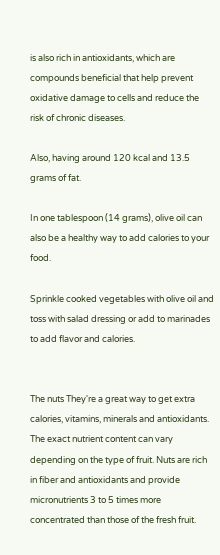is also rich in antioxidants, which are compounds beneficial that help prevent oxidative damage to cells and reduce the risk of chronic diseases.

Also, having around 120 kcal and 13.5 grams of fat.

In one tablespoon (14 grams), olive oil can also be a healthy way to add calories to your food.

Sprinkle cooked vegetables with olive oil and toss with salad dressing or add to marinades to add flavor and calories.


The nuts They're a great way to get extra calories, vitamins, minerals and antioxidants. The exact nutrient content can vary depending on the type of fruit. Nuts are rich in fiber and antioxidants and provide micronutrients 3 to 5 times more concentrated than those of the fresh fruit.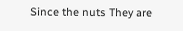Since the nuts They are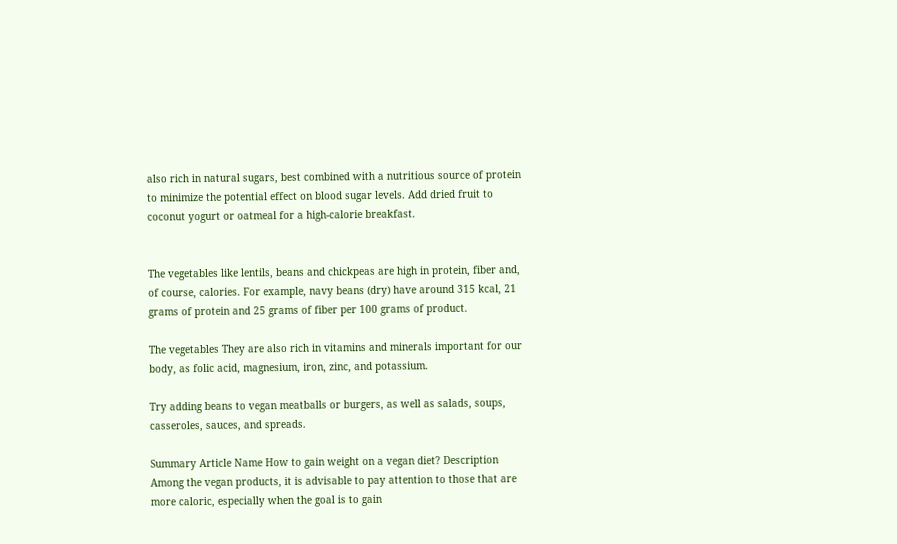also rich in natural sugars, best combined with a nutritious source of protein to minimize the potential effect on blood sugar levels. Add dried fruit to coconut yogurt or oatmeal for a high-calorie breakfast.


The vegetables like lentils, beans and chickpeas are high in protein, fiber and, of course, calories. For example, navy beans (dry) have around 315 kcal, 21 grams of protein and 25 grams of fiber per 100 grams of product.

The vegetables They are also rich in vitamins and minerals important for our body, as folic acid, magnesium, iron, zinc, and potassium.

Try adding beans to vegan meatballs or burgers, as well as salads, soups, casseroles, sauces, and spreads.

Summary Article Name How to gain weight on a vegan diet? Description Among the vegan products, it is advisable to pay attention to those that are more caloric, especially when the goal is to gain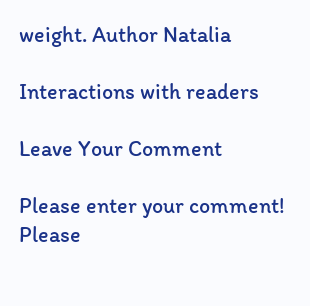weight. Author Natalia

Interactions with readers

Leave Your Comment

Please enter your comment!
Please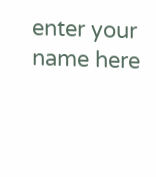enter your name here